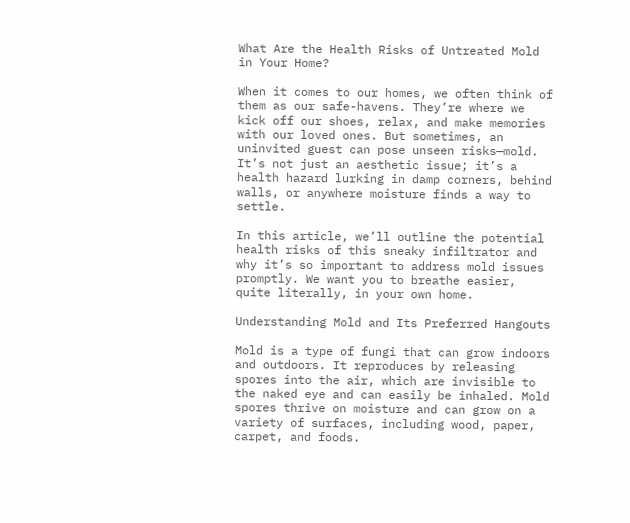What Are the Health Risks of Untreated Mold in Your Home?

When it comes to our homes, we often think of them as our safe-havens. They’re where we kick off our shoes, relax, and make memories with our loved ones. But sometimes, an uninvited guest can pose unseen risks—mold. It’s not just an aesthetic issue; it’s a health hazard lurking in damp corners, behind walls, or anywhere moisture finds a way to settle.

In this article, we’ll outline the potential health risks of this sneaky infiltrator and why it’s so important to address mold issues promptly. We want you to breathe easier, quite literally, in your own home.

Understanding Mold and Its Preferred Hangouts

Mold is a type of fungi that can grow indoors and outdoors. It reproduces by releasing spores into the air, which are invisible to the naked eye and can easily be inhaled. Mold spores thrive on moisture and can grow on a variety of surfaces, including wood, paper, carpet, and foods.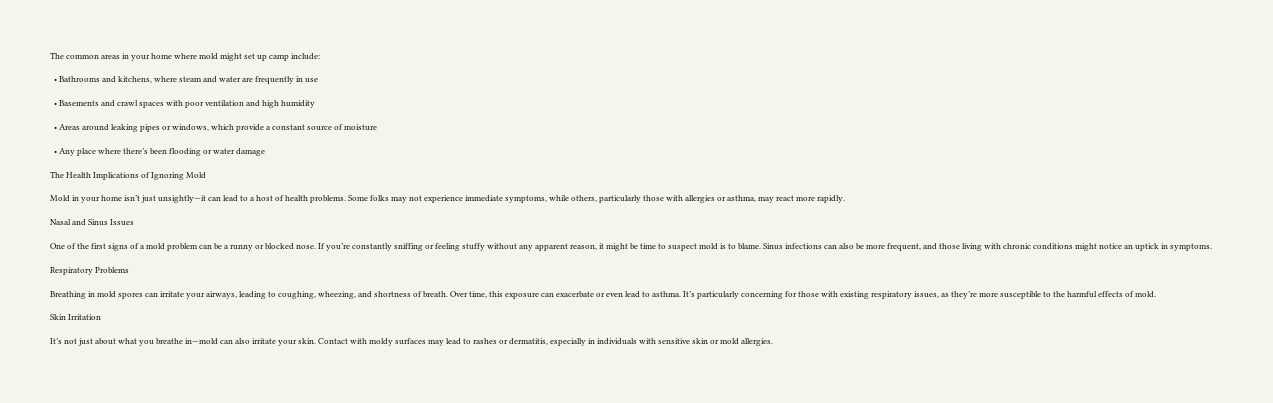The common areas in your home where mold might set up camp include:

  • Bathrooms and kitchens, where steam and water are frequently in use

  • Basements and crawl spaces with poor ventilation and high humidity

  • Areas around leaking pipes or windows, which provide a constant source of moisture

  • Any place where there’s been flooding or water damage

The Health Implications of Ignoring Mold

Mold in your home isn’t just unsightly—it can lead to a host of health problems. Some folks may not experience immediate symptoms, while others, particularly those with allergies or asthma, may react more rapidly.

Nasal and Sinus Issues

One of the first signs of a mold problem can be a runny or blocked nose. If you’re constantly sniffing or feeling stuffy without any apparent reason, it might be time to suspect mold is to blame. Sinus infections can also be more frequent, and those living with chronic conditions might notice an uptick in symptoms.

Respiratory Problems

Breathing in mold spores can irritate your airways, leading to coughing, wheezing, and shortness of breath. Over time, this exposure can exacerbate or even lead to asthma. It’s particularly concerning for those with existing respiratory issues, as they’re more susceptible to the harmful effects of mold.

Skin Irritation

It’s not just about what you breathe in—mold can also irritate your skin. Contact with moldy surfaces may lead to rashes or dermatitis, especially in individuals with sensitive skin or mold allergies.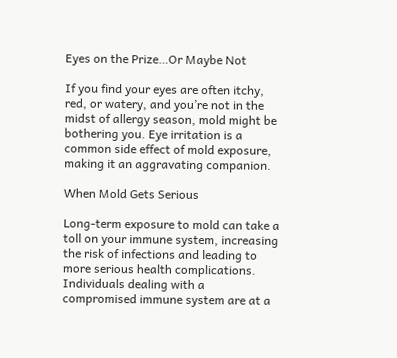Eyes on the Prize…Or Maybe Not

If you find your eyes are often itchy, red, or watery, and you’re not in the midst of allergy season, mold might be bothering you. Eye irritation is a common side effect of mold exposure, making it an aggravating companion.

When Mold Gets Serious

Long-term exposure to mold can take a toll on your immune system, increasing the risk of infections and leading to more serious health complications. Individuals dealing with a compromised immune system are at a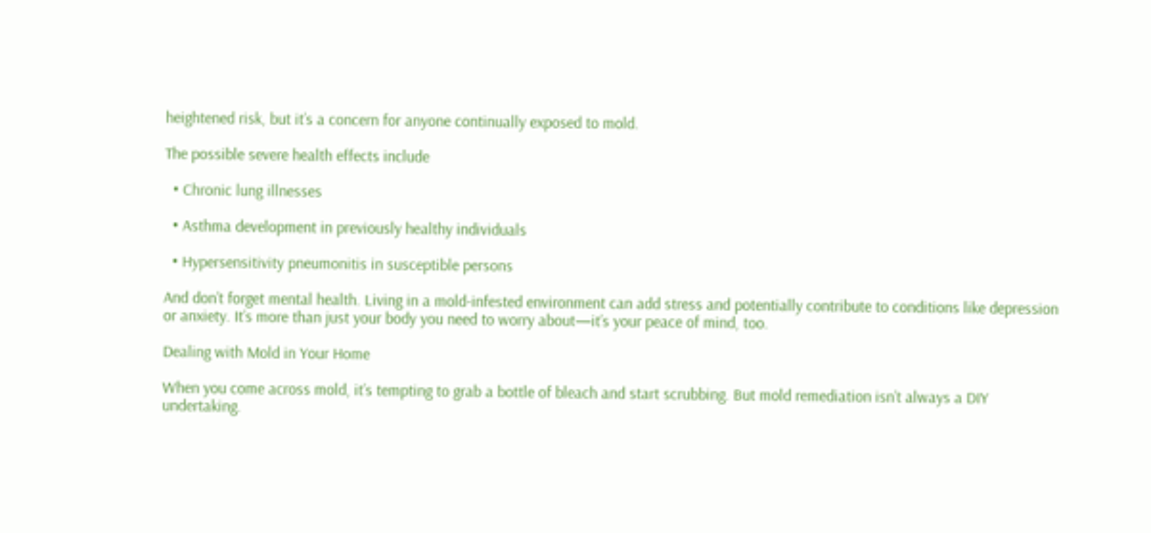heightened risk, but it’s a concern for anyone continually exposed to mold.

The possible severe health effects include

  • Chronic lung illnesses

  • Asthma development in previously healthy individuals

  • Hypersensitivity pneumonitis in susceptible persons

And don’t forget mental health. Living in a mold-infested environment can add stress and potentially contribute to conditions like depression or anxiety. It’s more than just your body you need to worry about—it’s your peace of mind, too.

Dealing with Mold in Your Home

When you come across mold, it’s tempting to grab a bottle of bleach and start scrubbing. But mold remediation isn’t always a DIY undertaking.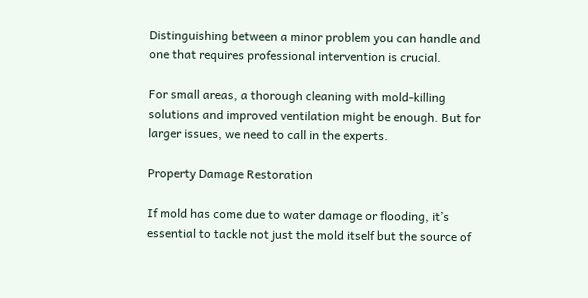Distinguishing between a minor problem you can handle and one that requires professional intervention is crucial.

For small areas, a thorough cleaning with mold-killing solutions and improved ventilation might be enough. But for larger issues, we need to call in the experts.

Property Damage Restoration

If mold has come due to water damage or flooding, it’s essential to tackle not just the mold itself but the source of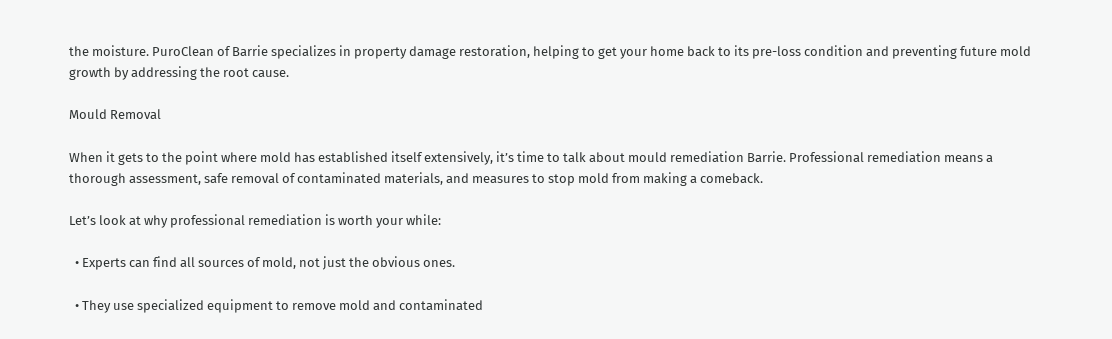the moisture. PuroClean of Barrie specializes in property damage restoration, helping to get your home back to its pre-loss condition and preventing future mold growth by addressing the root cause.

Mould Removal

When it gets to the point where mold has established itself extensively, it’s time to talk about mould remediation Barrie. Professional remediation means a thorough assessment, safe removal of contaminated materials, and measures to stop mold from making a comeback.

Let’s look at why professional remediation is worth your while:

  • Experts can find all sources of mold, not just the obvious ones.

  • They use specialized equipment to remove mold and contaminated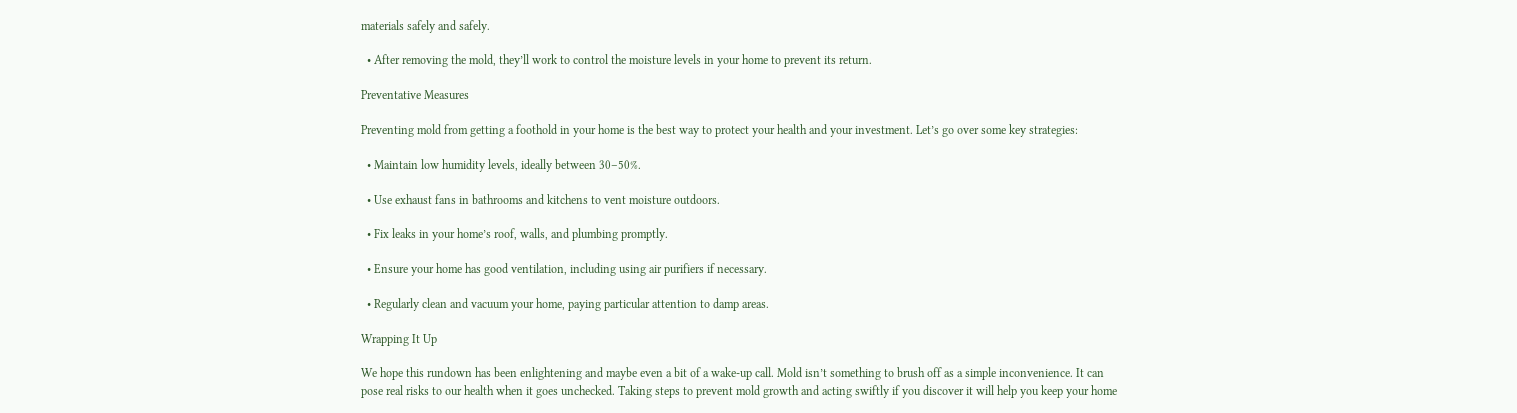materials safely and safely.

  • After removing the mold, they’ll work to control the moisture levels in your home to prevent its return.

Preventative Measures

Preventing mold from getting a foothold in your home is the best way to protect your health and your investment. Let’s go over some key strategies:

  • Maintain low humidity levels, ideally between 30–50%.

  • Use exhaust fans in bathrooms and kitchens to vent moisture outdoors.

  • Fix leaks in your home’s roof, walls, and plumbing promptly.

  • Ensure your home has good ventilation, including using air purifiers if necessary.

  • Regularly clean and vacuum your home, paying particular attention to damp areas.

Wrapping It Up

We hope this rundown has been enlightening and maybe even a bit of a wake-up call. Mold isn’t something to brush off as a simple inconvenience. It can pose real risks to our health when it goes unchecked. Taking steps to prevent mold growth and acting swiftly if you discover it will help you keep your home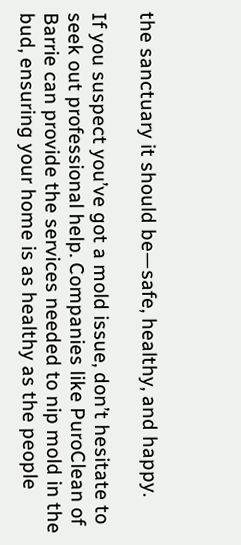the sanctuary it should be—safe, healthy, and happy.

If you suspect you’ve got a mold issue, don’t hesitate to seek out professional help. Companies like PuroClean of Barrie can provide the services needed to nip mold in the bud, ensuring your home is as healthy as the people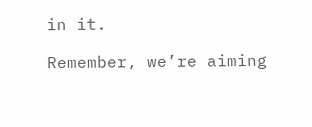in it.

Remember, we’re aiming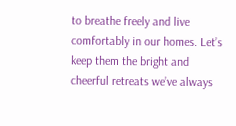to breathe freely and live comfortably in our homes. Let’s keep them the bright and cheerful retreats we’ve always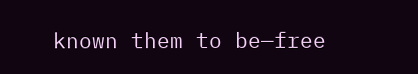known them to be—free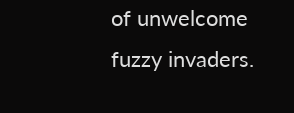of unwelcome fuzzy invaders.